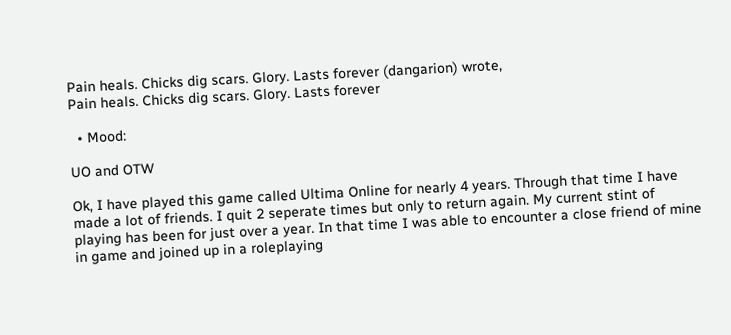Pain heals. Chicks dig scars. Glory. Lasts forever (dangarion) wrote,
Pain heals. Chicks dig scars. Glory. Lasts forever

  • Mood:

UO and OTW

Ok, I have played this game called Ultima Online for nearly 4 years. Through that time I have made a lot of friends. I quit 2 seperate times but only to return again. My current stint of playing has been for just over a year. In that time I was able to encounter a close friend of mine in game and joined up in a roleplaying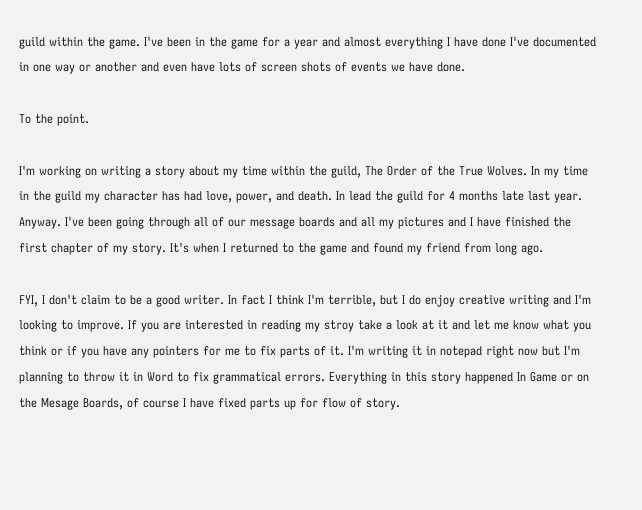guild within the game. I've been in the game for a year and almost everything I have done I've documented in one way or another and even have lots of screen shots of events we have done.

To the point.

I'm working on writing a story about my time within the guild, The Order of the True Wolves. In my time in the guild my character has had love, power, and death. In lead the guild for 4 months late last year. Anyway. I've been going through all of our message boards and all my pictures and I have finished the first chapter of my story. It's when I returned to the game and found my friend from long ago.

FYI, I don't claim to be a good writer. In fact I think I'm terrible, but I do enjoy creative writing and I'm looking to improve. If you are interested in reading my stroy take a look at it and let me know what you think or if you have any pointers for me to fix parts of it. I'm writing it in notepad right now but I'm planning to throw it in Word to fix grammatical errors. Everything in this story happened In Game or on the Mesage Boards, of course I have fixed parts up for flow of story.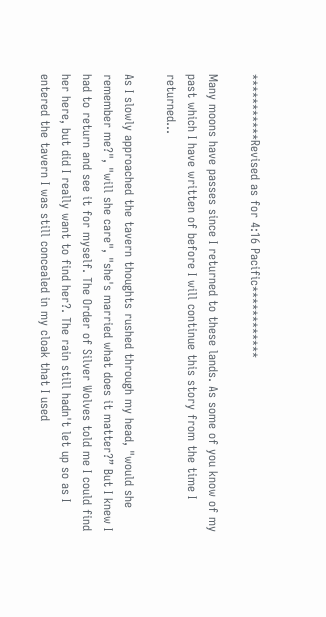***********Revised as for 4:16 Pacific************

Many moons have passes since I returned to these lands. As some of you know of my past which I have written of before I will continue this story from the time I returned...

As I slowly approached the tavern thoughts rushed through my head, "would she remember me?", "will she care", "she's married what does it matter?” But I knew I had to return and see it for myself. The Order of Silver Wolves told me I could find her here, but did I really want to find her?. The rain still hadn't let up so as I entered the tavern I was still concealed in my cloak that I used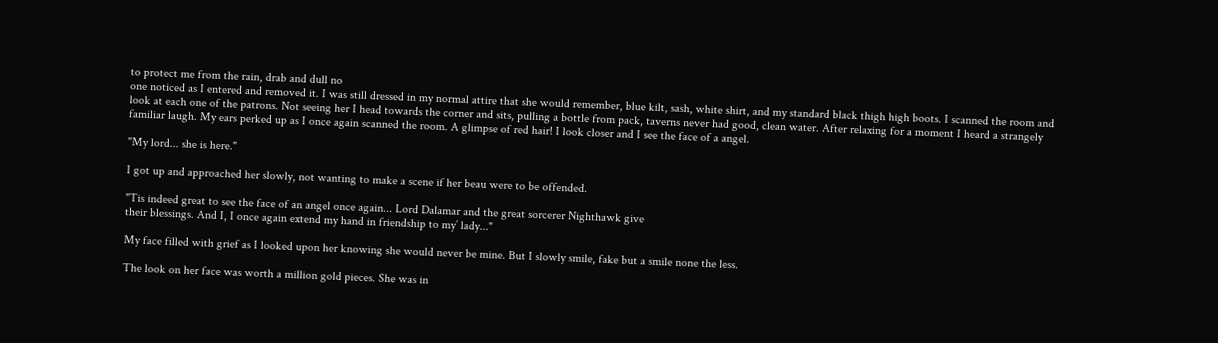to protect me from the rain, drab and dull no
one noticed as I entered and removed it. I was still dressed in my normal attire that she would remember, blue kilt, sash, white shirt, and my standard black thigh high boots. I scanned the room and look at each one of the patrons. Not seeing her I head towards the corner and sits, pulling a bottle from pack, taverns never had good, clean water. After relaxing for a moment I heard a strangely familiar laugh. My ears perked up as I once again scanned the room. A glimpse of red hair! I look closer and I see the face of a angel.

"My lord... she is here."

I got up and approached her slowly, not wanting to make a scene if her beau were to be offended.

"Tis indeed great to see the face of an angel once again... Lord Dalamar and the great sorcerer Nighthawk give
their blessings. And I, I once again extend my hand in friendship to my’ lady..."

My face filled with grief as I looked upon her knowing she would never be mine. But I slowly smile, fake but a smile none the less.

The look on her face was worth a million gold pieces. She was in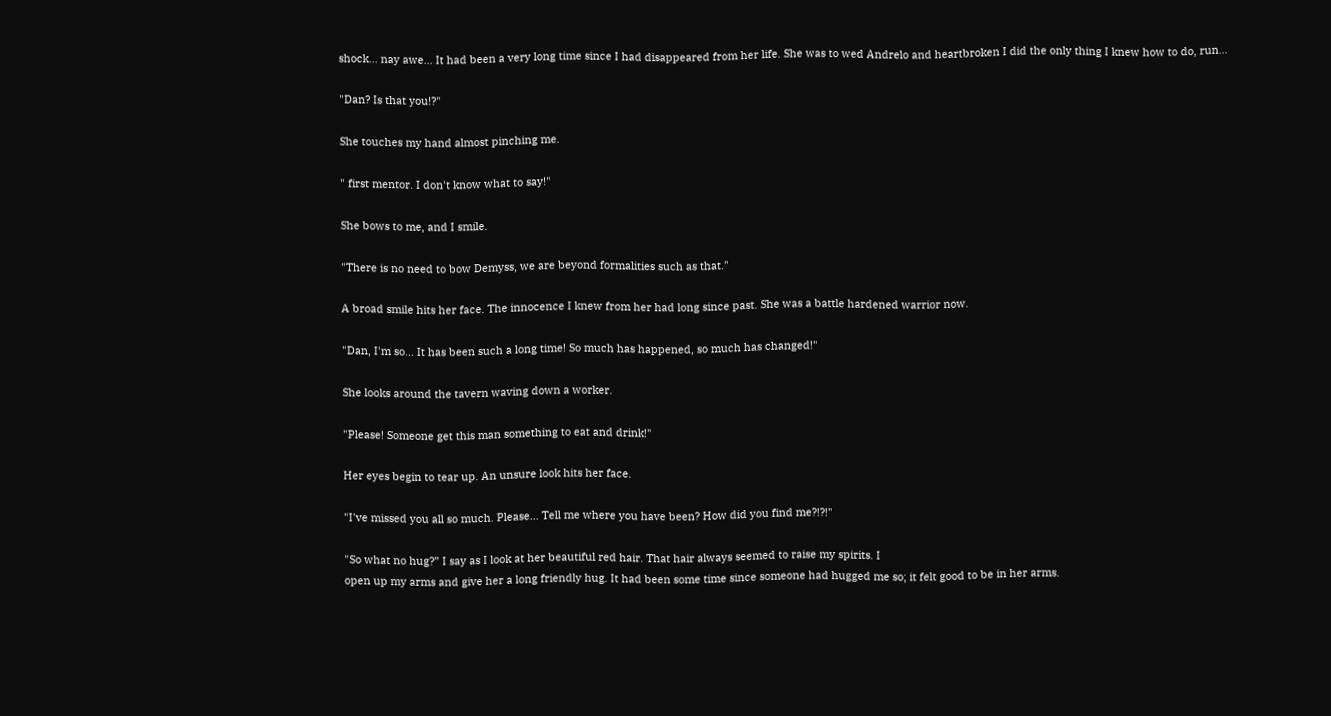shock... nay awe... It had been a very long time since I had disappeared from her life. She was to wed Andrelo and heartbroken I did the only thing I knew how to do, run...

"Dan? Is that you!?"

She touches my hand almost pinching me.

" first mentor. I don't know what to say!"

She bows to me, and I smile.

"There is no need to bow Demyss, we are beyond formalities such as that."

A broad smile hits her face. The innocence I knew from her had long since past. She was a battle hardened warrior now.

"Dan, I'm so... It has been such a long time! So much has happened, so much has changed!"

She looks around the tavern waving down a worker.

"Please! Someone get this man something to eat and drink!"

Her eyes begin to tear up. An unsure look hits her face.

"I've missed you all so much. Please... Tell me where you have been? How did you find me?!?!"

"So what no hug?” I say as I look at her beautiful red hair. That hair always seemed to raise my spirits. I
open up my arms and give her a long friendly hug. It had been some time since someone had hugged me so; it felt good to be in her arms.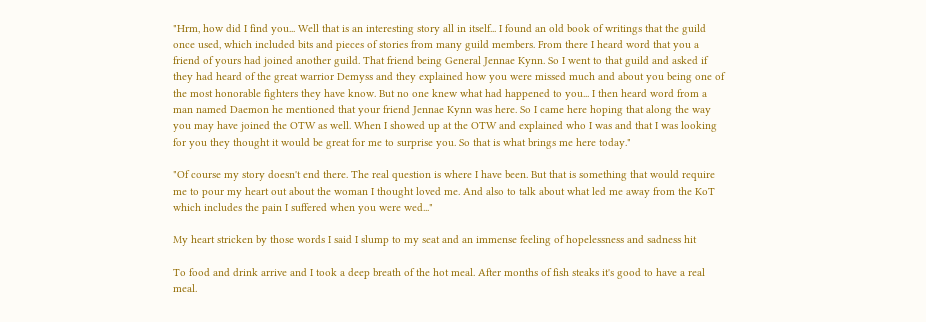"Hrm, how did I find you... Well that is an interesting story all in itself... I found an old book of writings that the guild once used, which included bits and pieces of stories from many guild members. From there I heard word that you a friend of yours had joined another guild. That friend being General Jennae Kynn. So I went to that guild and asked if they had heard of the great warrior Demyss and they explained how you were missed much and about you being one of the most honorable fighters they have know. But no one knew what had happened to you... I then heard word from a man named Daemon he mentioned that your friend Jennae Kynn was here. So I came here hoping that along the way you may have joined the OTW as well. When I showed up at the OTW and explained who I was and that I was looking for you they thought it would be great for me to surprise you. So that is what brings me here today."

"Of course my story doesn't end there. The real question is where I have been. But that is something that would require me to pour my heart out about the woman I thought loved me. And also to talk about what led me away from the KoT which includes the pain I suffered when you were wed..."

My heart stricken by those words I said I slump to my seat and an immense feeling of hopelessness and sadness hit

To food and drink arrive and I took a deep breath of the hot meal. After months of fish steaks it's good to have a real meal.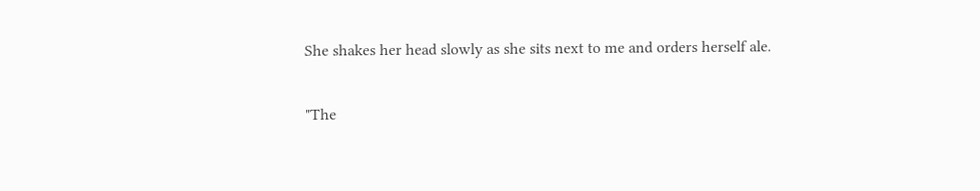She shakes her head slowly as she sits next to me and orders herself ale.

"The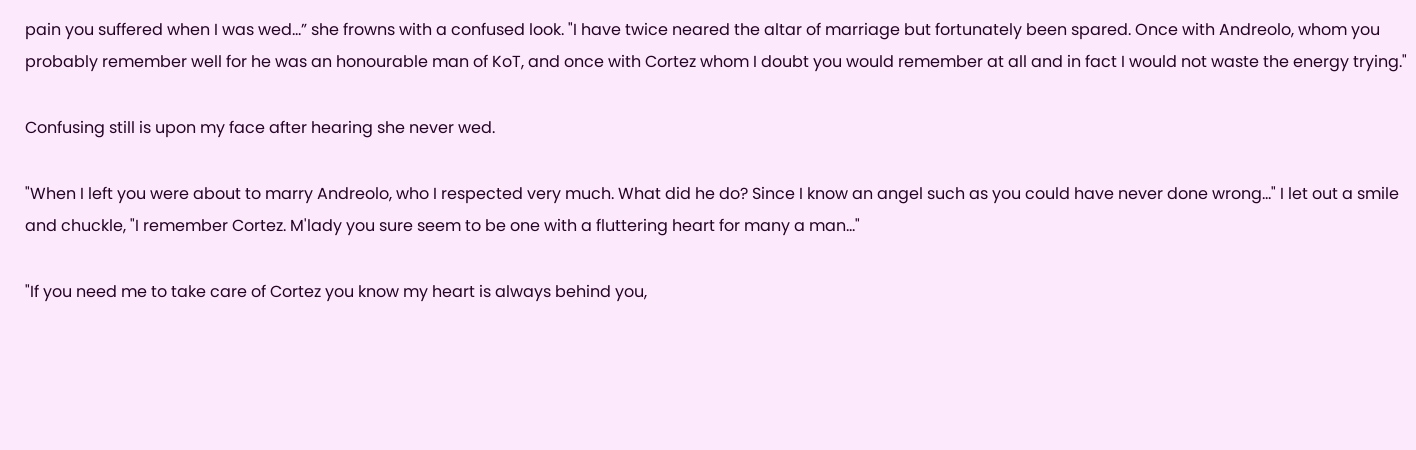pain you suffered when I was wed...” she frowns with a confused look. "I have twice neared the altar of marriage but fortunately been spared. Once with Andreolo, whom you probably remember well for he was an honourable man of KoT, and once with Cortez whom I doubt you would remember at all and in fact I would not waste the energy trying."

Confusing still is upon my face after hearing she never wed.

"When I left you were about to marry Andreolo, who I respected very much. What did he do? Since I know an angel such as you could have never done wrong..." I let out a smile and chuckle, "I remember Cortez. M'lady you sure seem to be one with a fluttering heart for many a man..."

"If you need me to take care of Cortez you know my heart is always behind you,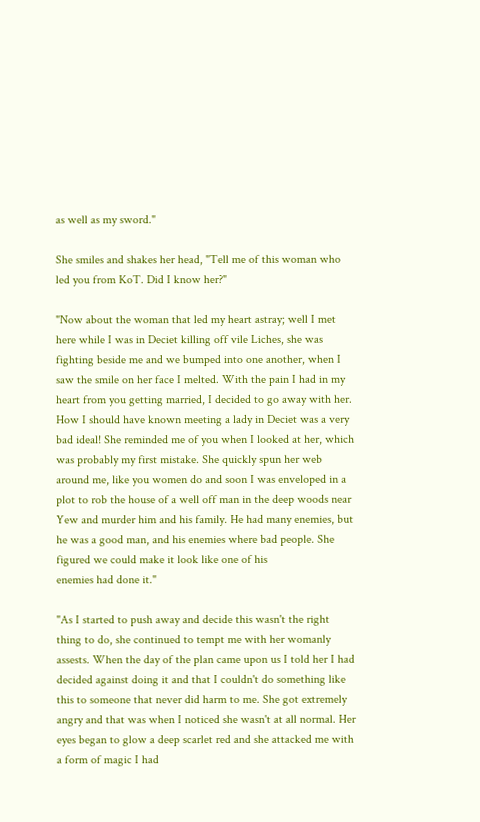as well as my sword."

She smiles and shakes her head, "Tell me of this woman who led you from KoT. Did I know her?"

"Now about the woman that led my heart astray; well I met here while I was in Deciet killing off vile Liches, she was fighting beside me and we bumped into one another, when I saw the smile on her face I melted. With the pain I had in my heart from you getting married, I decided to go away with her. How I should have known meeting a lady in Deciet was a very bad ideal! She reminded me of you when I looked at her, which was probably my first mistake. She quickly spun her web around me, like you women do and soon I was enveloped in a plot to rob the house of a well off man in the deep woods near Yew and murder him and his family. He had many enemies, but he was a good man, and his enemies where bad people. She figured we could make it look like one of his
enemies had done it."

"As I started to push away and decide this wasn't the right thing to do, she continued to tempt me with her womanly assests. When the day of the plan came upon us I told her I had decided against doing it and that I couldn't do something like this to someone that never did harm to me. She got extremely angry and that was when I noticed she wasn't at all normal. Her eyes began to glow a deep scarlet red and she attacked me with a form of magic I had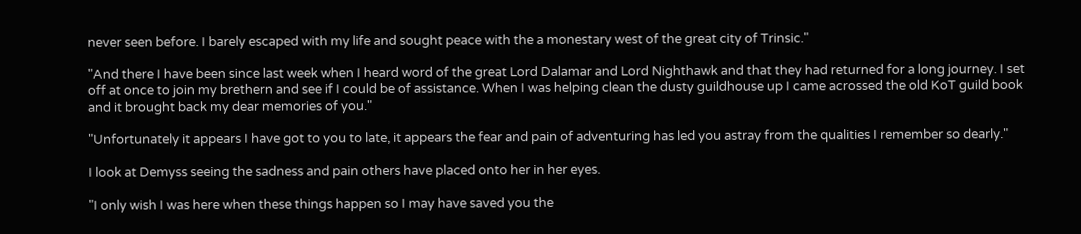never seen before. I barely escaped with my life and sought peace with the a monestary west of the great city of Trinsic."

"And there I have been since last week when I heard word of the great Lord Dalamar and Lord Nighthawk and that they had returned for a long journey. I set off at once to join my brethern and see if I could be of assistance. When I was helping clean the dusty guildhouse up I came acrossed the old KoT guild book and it brought back my dear memories of you."

"Unfortunately it appears I have got to you to late, it appears the fear and pain of adventuring has led you astray from the qualities I remember so dearly."

I look at Demyss seeing the sadness and pain others have placed onto her in her eyes.

"I only wish I was here when these things happen so I may have saved you the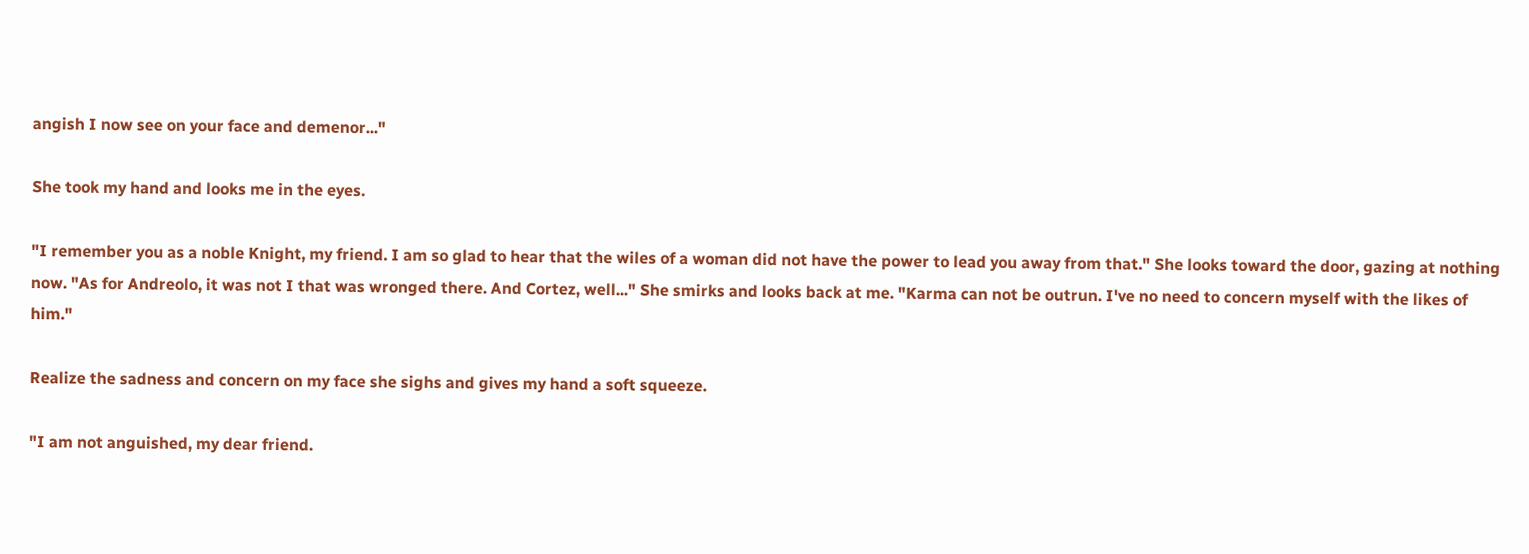angish I now see on your face and demenor..."

She took my hand and looks me in the eyes.

"I remember you as a noble Knight, my friend. I am so glad to hear that the wiles of a woman did not have the power to lead you away from that." She looks toward the door, gazing at nothing now. "As for Andreolo, it was not I that was wronged there. And Cortez, well..." She smirks and looks back at me. "Karma can not be outrun. I've no need to concern myself with the likes of him."

Realize the sadness and concern on my face she sighs and gives my hand a soft squeeze.

"I am not anguished, my dear friend.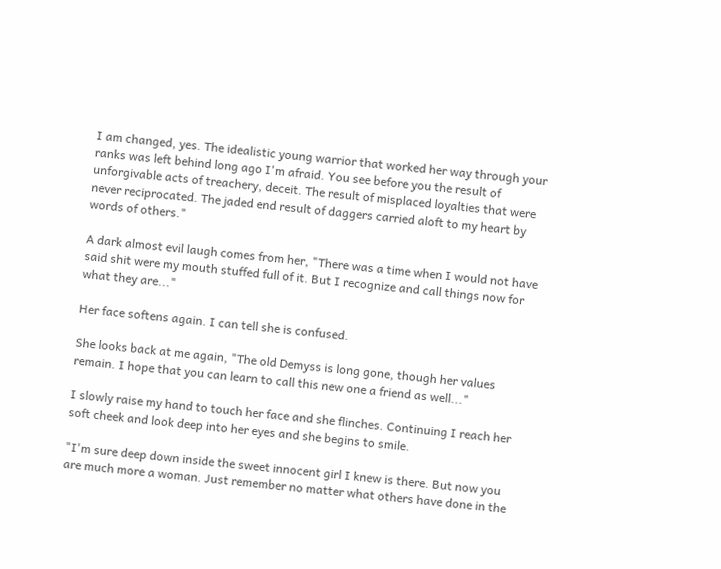I am changed, yes. The idealistic young warrior that worked her way through your ranks was left behind long ago I'm afraid. You see before you the result of unforgivable acts of treachery, deceit. The result of misplaced loyalties that were never reciprocated. The jaded end result of daggers carried aloft to my heart by words of others."

A dark almost evil laugh comes from her, "There was a time when I would not have said shit were my mouth stuffed full of it. But I recognize and call things now for what they are..."

Her face softens again. I can tell she is confused.

She looks back at me again, "The old Demyss is long gone, though her values remain. I hope that you can learn to call this new one a friend as well..."

I slowly raise my hand to touch her face and she flinches. Continuing I reach her soft cheek and look deep into her eyes and she begins to smile.

"I'm sure deep down inside the sweet innocent girl I knew is there. But now you are much more a woman. Just remember no matter what others have done in the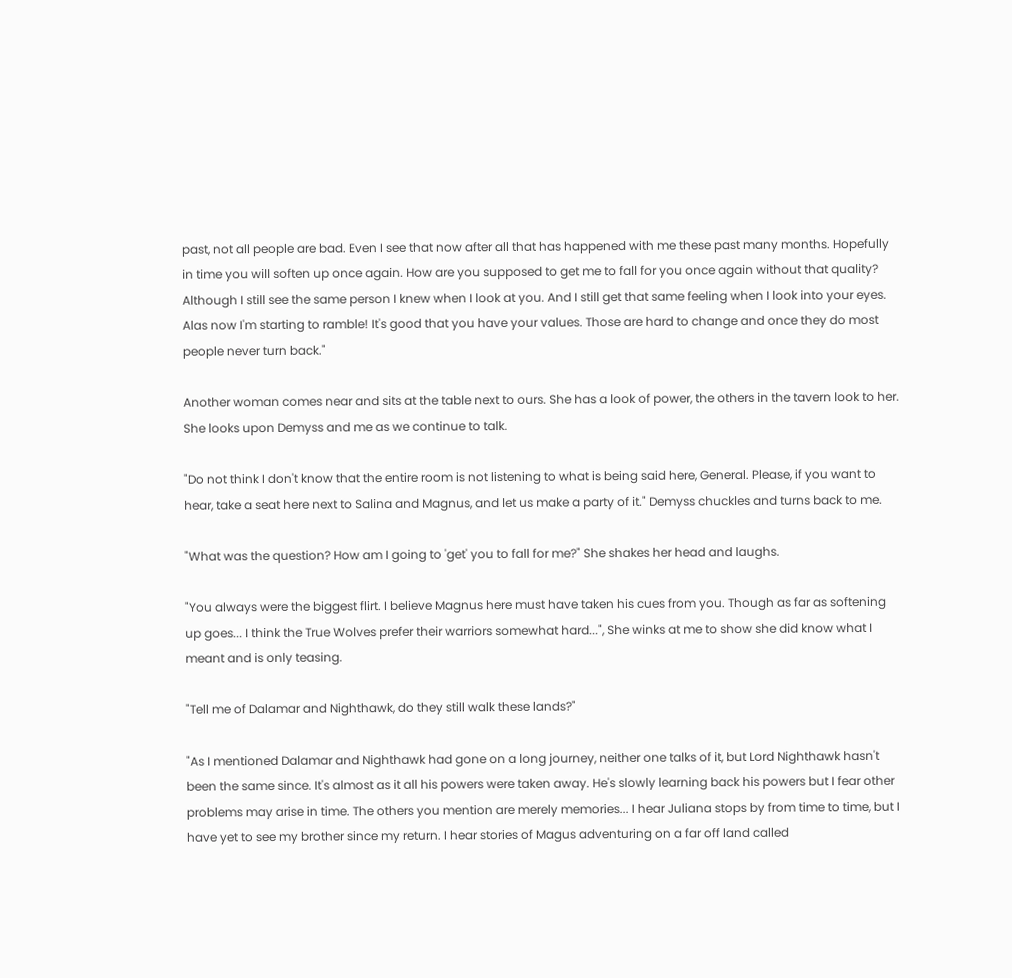past, not all people are bad. Even I see that now after all that has happened with me these past many months. Hopefully in time you will soften up once again. How are you supposed to get me to fall for you once again without that quality? Although I still see the same person I knew when I look at you. And I still get that same feeling when I look into your eyes. Alas now I'm starting to ramble! It's good that you have your values. Those are hard to change and once they do most people never turn back."

Another woman comes near and sits at the table next to ours. She has a look of power, the others in the tavern look to her. She looks upon Demyss and me as we continue to talk.

"Do not think I don't know that the entire room is not listening to what is being said here, General. Please, if you want to hear, take a seat here next to Salina and Magnus, and let us make a party of it." Demyss chuckles and turns back to me.

"What was the question? How am I going to 'get' you to fall for me?" She shakes her head and laughs.

"You always were the biggest flirt. I believe Magnus here must have taken his cues from you. Though as far as softening up goes... I think the True Wolves prefer their warriors somewhat hard...", She winks at me to show she did know what I meant and is only teasing.

"Tell me of Dalamar and Nighthawk, do they still walk these lands?"

"As I mentioned Dalamar and Nighthawk had gone on a long journey, neither one talks of it, but Lord Nighthawk hasn't been the same since. It's almost as it all his powers were taken away. He's slowly learning back his powers but I fear other problems may arise in time. The others you mention are merely memories... I hear Juliana stops by from time to time, but I have yet to see my brother since my return. I hear stories of Magus adventuring on a far off land called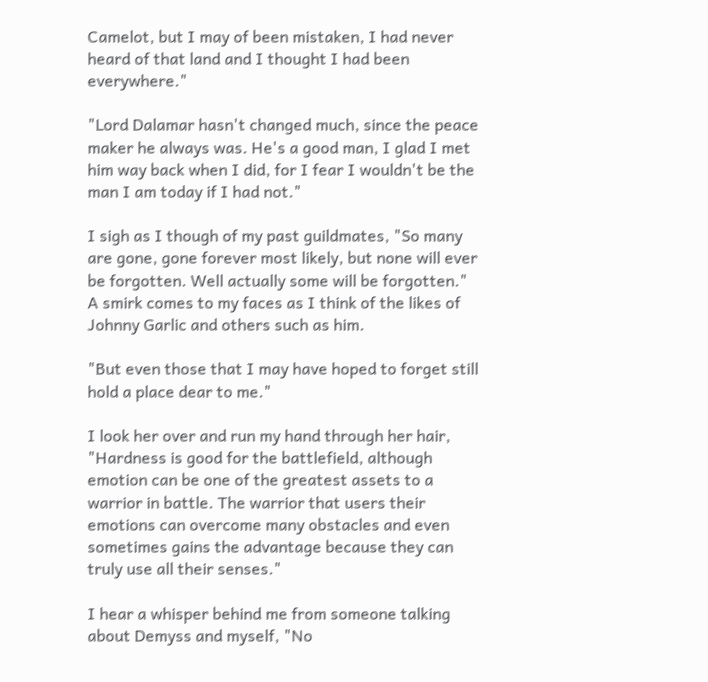Camelot, but I may of been mistaken, I had never heard of that land and I thought I had been everywhere."

"Lord Dalamar hasn't changed much, since the peace maker he always was. He's a good man, I glad I met him way back when I did, for I fear I wouldn't be the man I am today if I had not."

I sigh as I though of my past guildmates, "So many are gone, gone forever most likely, but none will ever be forgotten. Well actually some will be forgotten." A smirk comes to my faces as I think of the likes of Johnny Garlic and others such as him.

"But even those that I may have hoped to forget still hold a place dear to me."

I look her over and run my hand through her hair, "Hardness is good for the battlefield, although emotion can be one of the greatest assets to a warrior in battle. The warrior that users their emotions can overcome many obstacles and even sometimes gains the advantage because they can truly use all their senses."

I hear a whisper behind me from someone talking about Demyss and myself, "No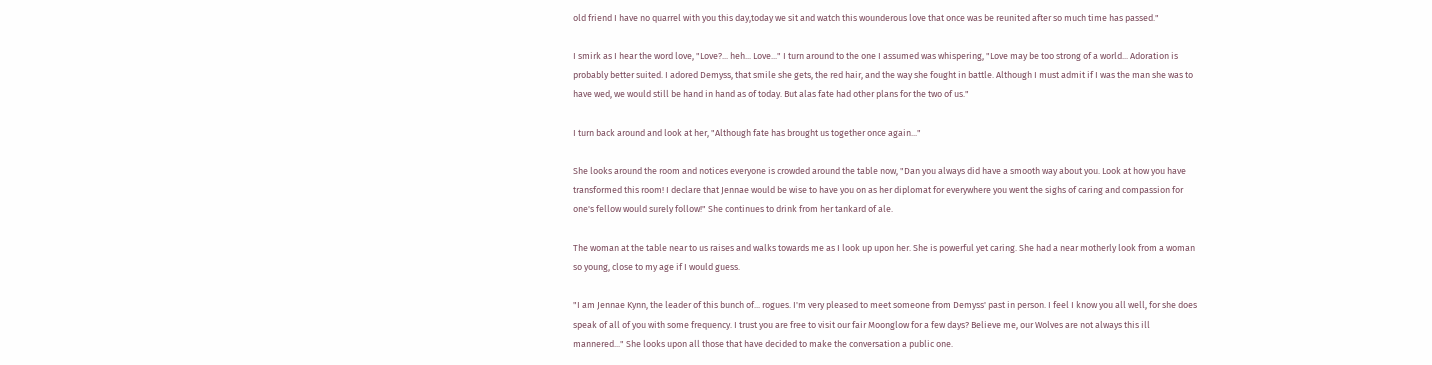old friend I have no quarrel with you this day,today we sit and watch this wounderous love that once was be reunited after so much time has passed."

I smirk as I hear the word love, "Love?... heh... Love..." I turn around to the one I assumed was whispering, "Love may be too strong of a world... Adoration is probably better suited. I adored Demyss, that smile she gets, the red hair, and the way she fought in battle. Although I must admit if I was the man she was to have wed, we would still be hand in hand as of today. But alas fate had other plans for the two of us."

I turn back around and look at her, "Although fate has brought us together once again..."

She looks around the room and notices everyone is crowded around the table now, "Dan you always did have a smooth way about you. Look at how you have transformed this room! I declare that Jennae would be wise to have you on as her diplomat for everywhere you went the sighs of caring and compassion for one's fellow would surely follow!" She continues to drink from her tankard of ale.

The woman at the table near to us raises and walks towards me as I look up upon her. She is powerful yet caring. She had a near motherly look from a woman so young, close to my age if I would guess.

"I am Jennae Kynn, the leader of this bunch of... rogues. I'm very pleased to meet someone from Demyss' past in person. I feel I know you all well, for she does speak of all of you with some frequency. I trust you are free to visit our fair Moonglow for a few days? Believe me, our Wolves are not always this ill mannered..." She looks upon all those that have decided to make the conversation a public one.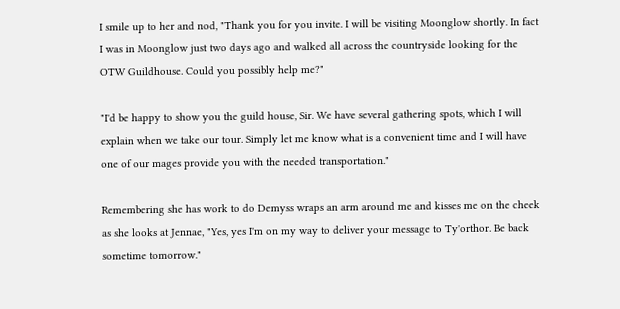I smile up to her and nod, "Thank you for you invite. I will be visiting Moonglow shortly. In fact I was in Moonglow just two days ago and walked all across the countryside looking for the OTW Guildhouse. Could you possibly help me?"

"I'd be happy to show you the guild house, Sir. We have several gathering spots, which I will explain when we take our tour. Simply let me know what is a convenient time and I will have one of our mages provide you with the needed transportation."

Remembering she has work to do Demyss wraps an arm around me and kisses me on the cheek as she looks at Jennae, "Yes, yes I'm on my way to deliver your message to Ty'orthor. Be back sometime tomorrow."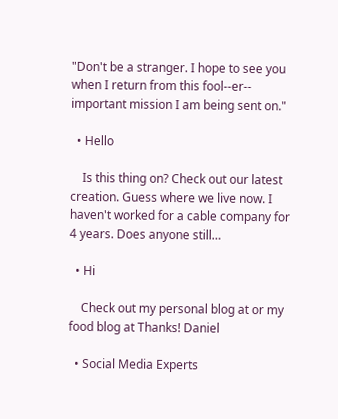"Don't be a stranger. I hope to see you when I return from this fool--er-- important mission I am being sent on."

  • Hello

    Is this thing on? Check out our latest creation. Guess where we live now. I haven't worked for a cable company for 4 years. Does anyone still…

  • Hi

    Check out my personal blog at or my food blog at Thanks! Daniel

  • Social Media Experts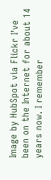Image by HubSpot via Flickr I've been on the Internet for about 14 years now. I remember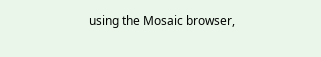using the Mosaic browser,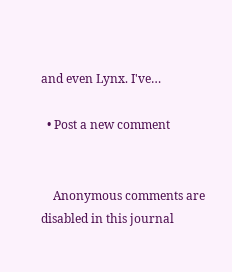and even Lynx. I've…

  • Post a new comment


    Anonymous comments are disabled in this journal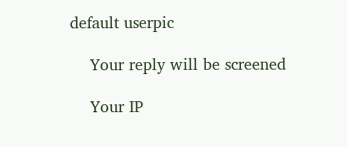default userpic

    Your reply will be screened

    Your IP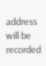address will be recorded